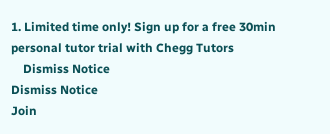1. Limited time only! Sign up for a free 30min personal tutor trial with Chegg Tutors
    Dismiss Notice
Dismiss Notice
Join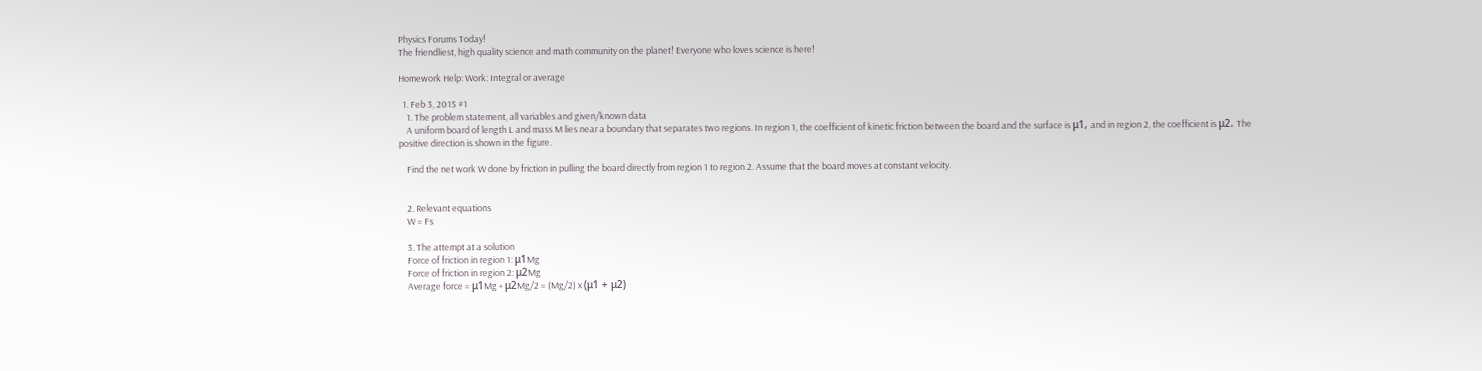Physics Forums Today!
The friendliest, high quality science and math community on the planet! Everyone who loves science is here!

Homework Help: Work: Integral or average

  1. Feb 3, 2015 #1
    1. The problem statement, all variables and given/known data
    A uniform board of length L and mass M lies near a boundary that separates two regions. In region 1, the coefficient of kinetic friction between the board and the surface is μ1, and in region 2, the coefficient is μ2. The positive direction is shown in the figure.

    Find the net work W done by friction in pulling the board directly from region 1 to region 2. Assume that the board moves at constant velocity.


    2. Relevant equations
    W = Fs

    3. The attempt at a solution
    Force of friction in region 1: μ1Mg
    Force of friction in region 2: μ2Mg
    Average force = μ1Mg + μ2Mg/2 = (Mg/2) x (μ1 + μ2)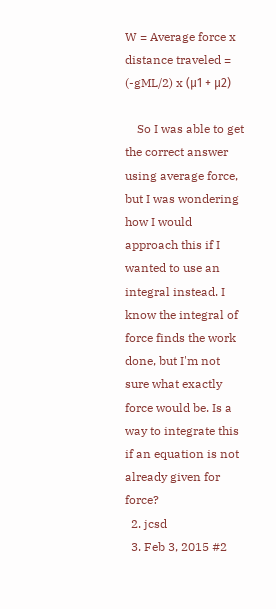W = Average force x distance traveled = (-gML/2) x (μ1 + μ2)

    So I was able to get the correct answer using average force, but I was wondering how I would approach this if I wanted to use an integral instead. I know the integral of force finds the work done, but I'm not sure what exactly force would be. Is a way to integrate this if an equation is not already given for force?
  2. jcsd
  3. Feb 3, 2015 #2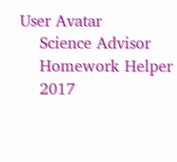User Avatar
    Science Advisor
    Homework Helper
    2017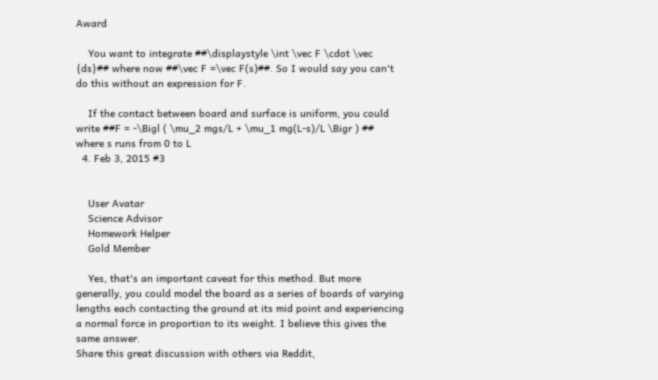Award

    You want to integrate ##\displaystyle \int \vec F \cdot \vec {ds}## where now ##\vec F =\vec F(s)##. So I would say you can't do this without an expression for F.

    If the contact between board and surface is uniform, you could write ##F = -\Bigl ( \mu_2 mgs/L + \mu_1 mg(L-s)/L \Bigr ) ## where s runs from 0 to L
  4. Feb 3, 2015 #3


    User Avatar
    Science Advisor
    Homework Helper
    Gold Member

    Yes, that's an important caveat for this method. But more generally, you could model the board as a series of boards of varying lengths each contacting the ground at its mid point and experiencing a normal force in proportion to its weight. I believe this gives the same answer.
Share this great discussion with others via Reddit,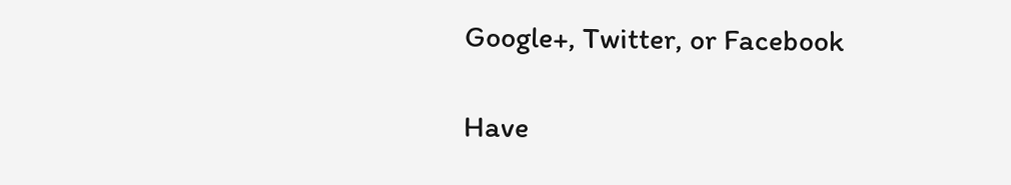Google+, Twitter, or Facebook

Have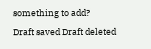something to add?
Draft saved Draft deleted